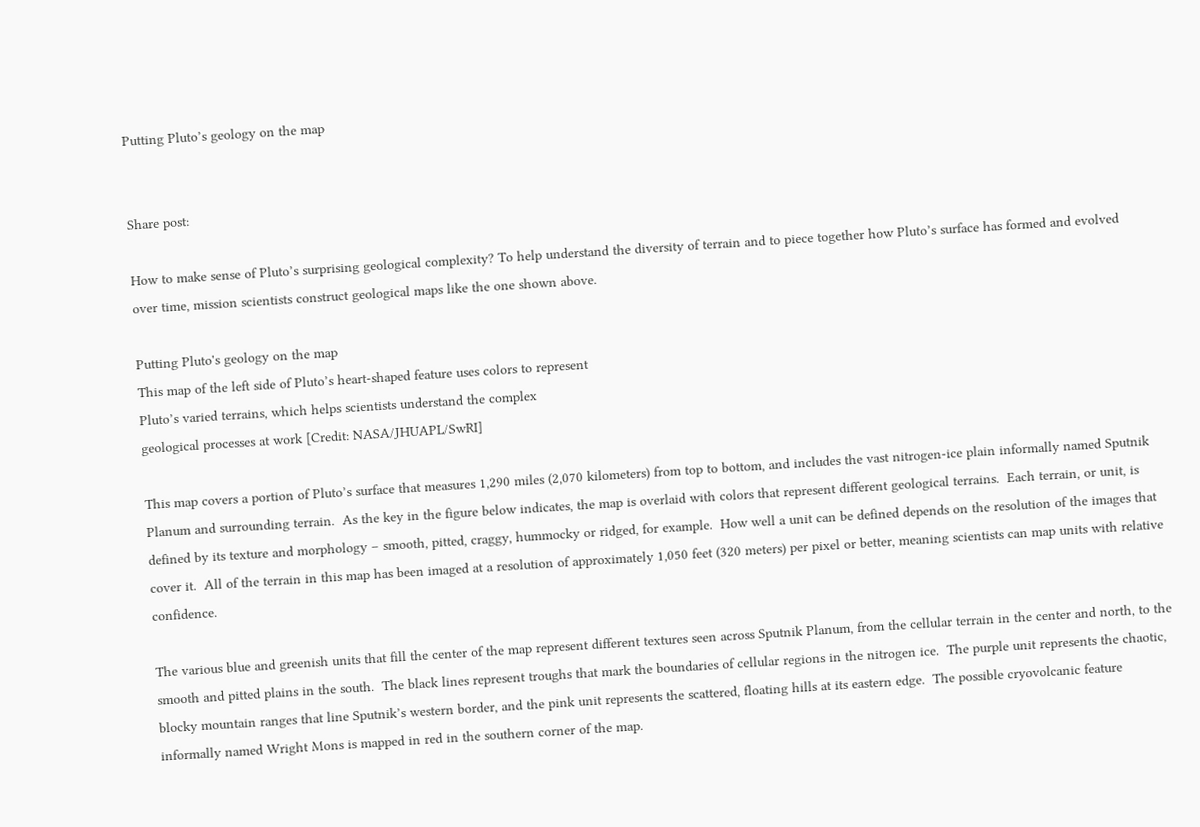Putting Pluto’s geology on the map


Share post:

How to make sense of Pluto’s surprising geological complexity? To help understand the diversity of terrain and to piece together how Pluto’s surface has formed and evolved over time, mission scientists construct geological maps like the one shown above.

Putting Pluto's geology on the map
This map of the left side of Pluto’s heart-shaped feature uses colors to represent
Pluto’s varied terrains, which helps scientists understand the complex
geological processes at work [Credit: NASA/JHUAPL/SwRI]

This map covers a portion of Pluto’s surface that measures 1,290 miles (2,070 kilometers) from top to bottom, and includes the vast nitrogen-ice plain informally named Sputnik Planum and surrounding terrain.  As the key in the figure below indicates, the map is overlaid with colors that represent different geological terrains.  Each terrain, or unit, is defined by its texture and morphology – smooth, pitted, craggy, hummocky or ridged, for example.  How well a unit can be defined depends on the resolution of the images that cover it.  All of the terrain in this map has been imaged at a resolution of approximately 1,050 feet (320 meters) per pixel or better, meaning scientists can map units with relative confidence.

The various blue and greenish units that fill the center of the map represent different textures seen across Sputnik Planum, from the cellular terrain in the center and north, to the smooth and pitted plains in the south.  The black lines represent troughs that mark the boundaries of cellular regions in the nitrogen ice.  The purple unit represents the chaotic, blocky mountain ranges that line Sputnik’s western border, and the pink unit represents the scattered, floating hills at its eastern edge.  The possible cryovolcanic feature informally named Wright Mons is mapped in red in the southern corner of the map.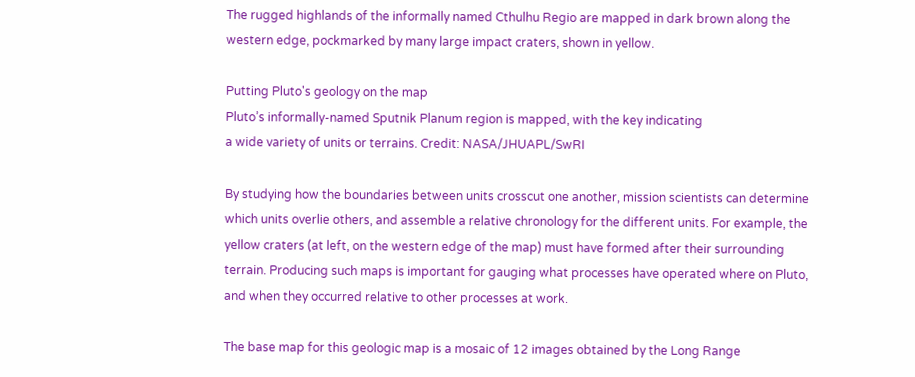The rugged highlands of the informally named Cthulhu Regio are mapped in dark brown along the western edge, pockmarked by many large impact craters, shown in yellow.

Putting Pluto's geology on the map
Pluto’s informally-named Sputnik Planum region is mapped, with the key indicating
a wide variety of units or terrains. Credit: NASA/JHUAPL/SwRI

By studying how the boundaries between units crosscut one another, mission scientists can determine which units overlie others, and assemble a relative chronology for the different units. For example, the yellow craters (at left, on the western edge of the map) must have formed after their surrounding terrain. Producing such maps is important for gauging what processes have operated where on Pluto, and when they occurred relative to other processes at work.

The base map for this geologic map is a mosaic of 12 images obtained by the Long Range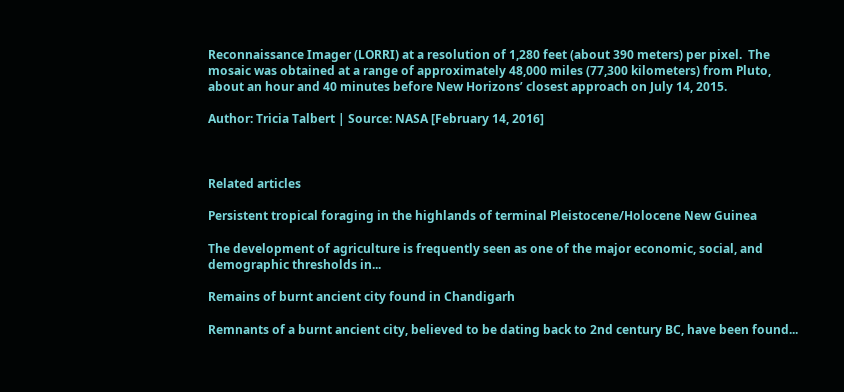Reconnaissance Imager (LORRI) at a resolution of 1,280 feet (about 390 meters) per pixel.  The mosaic was obtained at a range of approximately 48,000 miles (77,300 kilometers) from Pluto, about an hour and 40 minutes before New Horizons’ closest approach on July 14, 2015.

Author: Tricia Talbert | Source: NASA [February 14, 2016]



Related articles

Persistent tropical foraging in the highlands of terminal Pleistocene/Holocene New Guinea

The development of agriculture is frequently seen as one of the major economic, social, and demographic thresholds in...

Remains of burnt ancient city found in Chandigarh

Remnants of a burnt ancient city, believed to be dating back to 2nd century BC, have been found...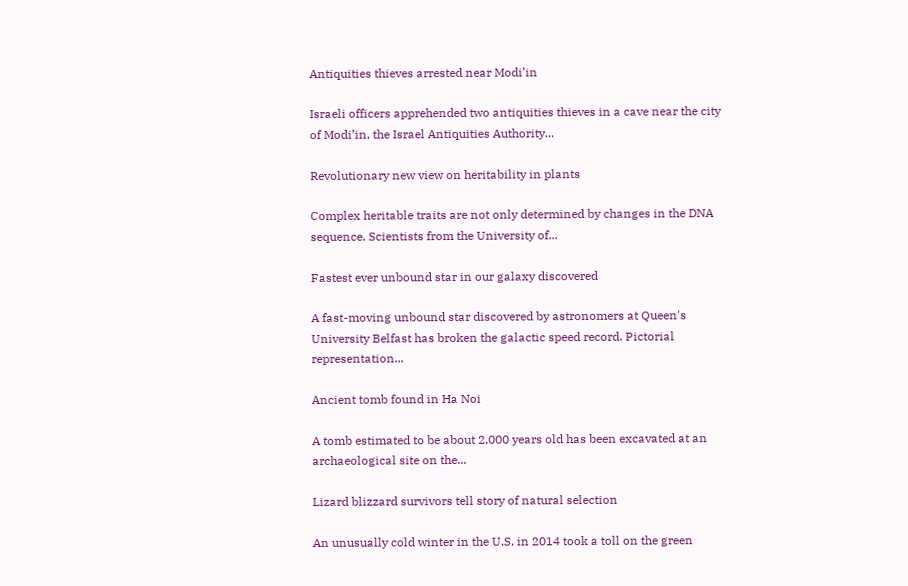Antiquities thieves arrested near Modi’in

Israeli officers apprehended two antiquities thieves in a cave near the city of Modi’in, the Israel Antiquities Authority...

Revolutionary new view on heritability in plants

Complex heritable traits are not only determined by changes in the DNA sequence. Scientists from the University of...

Fastest ever unbound star in our galaxy discovered

A fast-moving unbound star discovered by astronomers at Queen's University Belfast has broken the galactic speed record. Pictorial representation...

Ancient tomb found in Ha Noi

A tomb estimated to be about 2,000 years old has been excavated at an archaeological site on the...

Lizard blizzard survivors tell story of natural selection

An unusually cold winter in the U.S. in 2014 took a toll on the green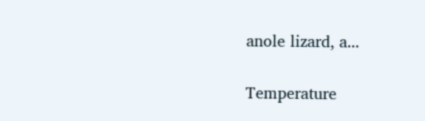anole lizard, a...

Temperature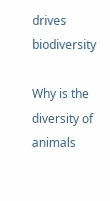drives biodiversity

Why is the diversity of animals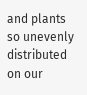and plants so unevenly distributed on our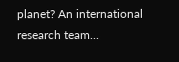planet? An international research team...